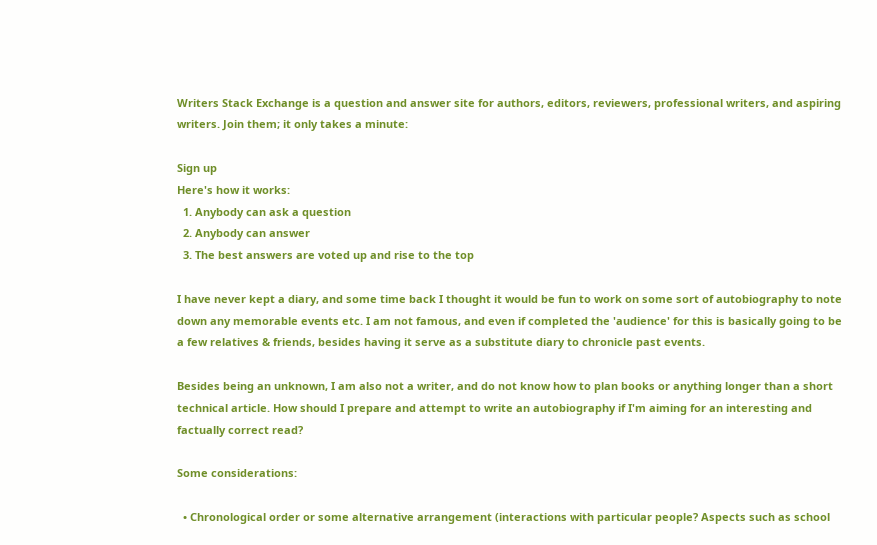Writers Stack Exchange is a question and answer site for authors, editors, reviewers, professional writers, and aspiring writers. Join them; it only takes a minute:

Sign up
Here's how it works:
  1. Anybody can ask a question
  2. Anybody can answer
  3. The best answers are voted up and rise to the top

I have never kept a diary, and some time back I thought it would be fun to work on some sort of autobiography to note down any memorable events etc. I am not famous, and even if completed the 'audience' for this is basically going to be a few relatives & friends, besides having it serve as a substitute diary to chronicle past events.

Besides being an unknown, I am also not a writer, and do not know how to plan books or anything longer than a short technical article. How should I prepare and attempt to write an autobiography if I'm aiming for an interesting and factually correct read?

Some considerations:

  • Chronological order or some alternative arrangement (interactions with particular people? Aspects such as school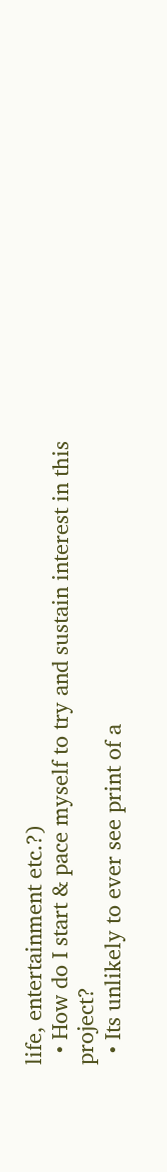life, entertainment etc.?)
  • How do I start & pace myself to try and sustain interest in this project?
  • Its unlikely to ever see print of a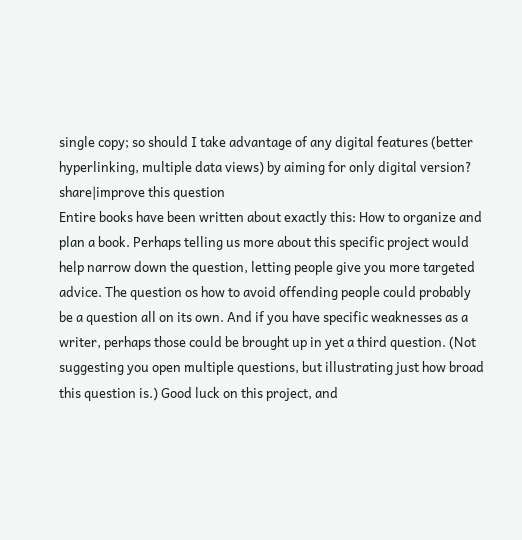single copy; so should I take advantage of any digital features (better hyperlinking, multiple data views) by aiming for only digital version?
share|improve this question
Entire books have been written about exactly this: How to organize and plan a book. Perhaps telling us more about this specific project would help narrow down the question, letting people give you more targeted advice. The question os how to avoid offending people could probably be a question all on its own. And if you have specific weaknesses as a writer, perhaps those could be brought up in yet a third question. (Not suggesting you open multiple questions, but illustrating just how broad this question is.) Good luck on this project, and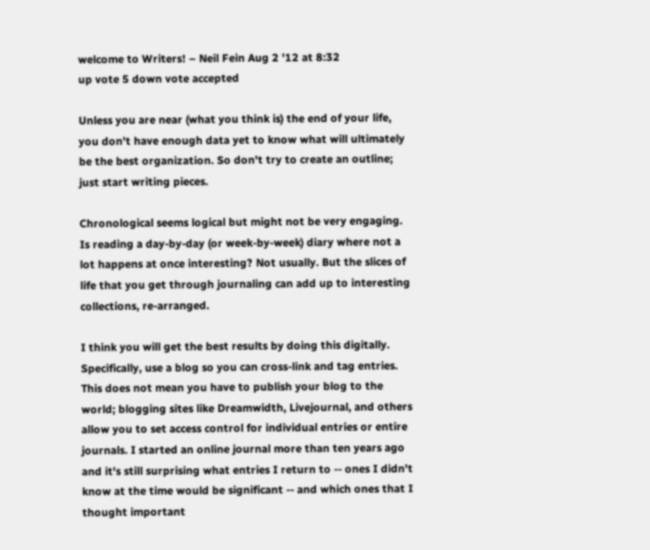welcome to Writers! – Neil Fein Aug 2 '12 at 8:32
up vote 5 down vote accepted

Unless you are near (what you think is) the end of your life, you don't have enough data yet to know what will ultimately be the best organization. So don't try to create an outline; just start writing pieces.

Chronological seems logical but might not be very engaging. Is reading a day-by-day (or week-by-week) diary where not a lot happens at once interesting? Not usually. But the slices of life that you get through journaling can add up to interesting collections, re-arranged.

I think you will get the best results by doing this digitally. Specifically, use a blog so you can cross-link and tag entries. This does not mean you have to publish your blog to the world; blogging sites like Dreamwidth, Livejournal, and others allow you to set access control for individual entries or entire journals. I started an online journal more than ten years ago and it's still surprising what entries I return to -- ones I didn't know at the time would be significant -- and which ones that I thought important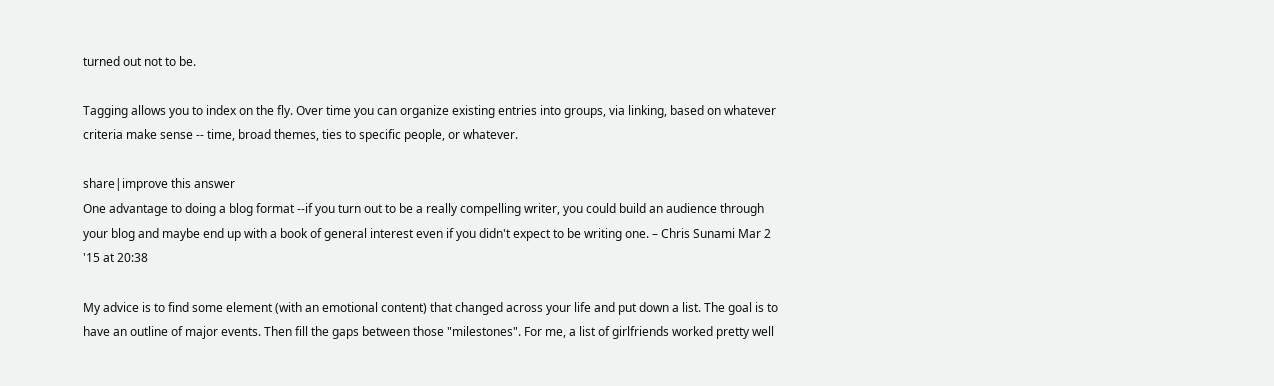turned out not to be.

Tagging allows you to index on the fly. Over time you can organize existing entries into groups, via linking, based on whatever criteria make sense -- time, broad themes, ties to specific people, or whatever.

share|improve this answer
One advantage to doing a blog format --if you turn out to be a really compelling writer, you could build an audience through your blog and maybe end up with a book of general interest even if you didn't expect to be writing one. – Chris Sunami Mar 2 '15 at 20:38

My advice is to find some element (with an emotional content) that changed across your life and put down a list. The goal is to have an outline of major events. Then fill the gaps between those "milestones". For me, a list of girlfriends worked pretty well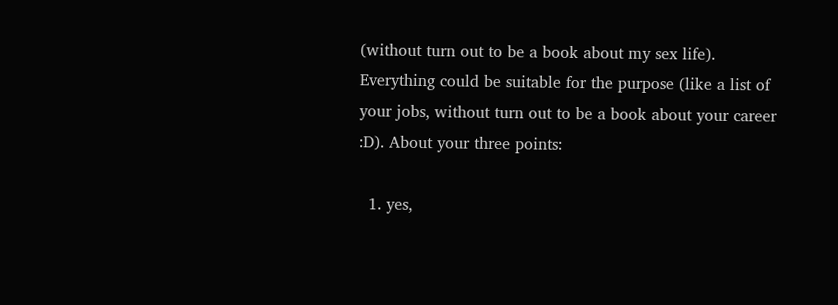(without turn out to be a book about my sex life). Everything could be suitable for the purpose (like a list of your jobs, without turn out to be a book about your career :D). About your three points:

  1. yes,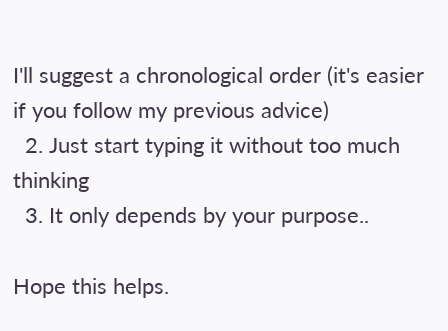I'll suggest a chronological order (it's easier if you follow my previous advice)
  2. Just start typing it without too much thinking
  3. It only depends by your purpose..

Hope this helps.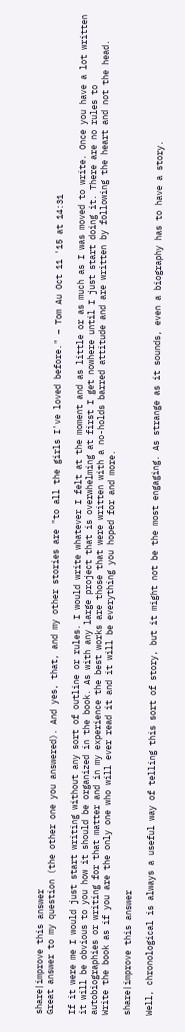share|improve this answer
Great answer to my question (the other one you answered). And yes, that, and my other stories are "to all the girls I've loved before." – Tom Au Oct 11 '15 at 14:31

If it were me I would just start writing without any sort of outline or rules. I would write whatever I felt at the moment and as little or as much as I was moved to write. Once you have a lot written it will be obvious to you how it should be organized in the book. As with any large project that is overwhelming at first I get nowhere until I just start doing it. There are no rules to autobiographies or writing for that matter and in my experience the best works are those that were written with a no-holds barred attitude and are written by following the heart and not the head. Write the book as if you are the only one who will ever read it and it will be everything you hoped for and more.

share|improve this answer

Well, chronological is always a useful way of telling this sort of story, but it might not be the most engaging. As strange as it sounds, even a biography has to have a story.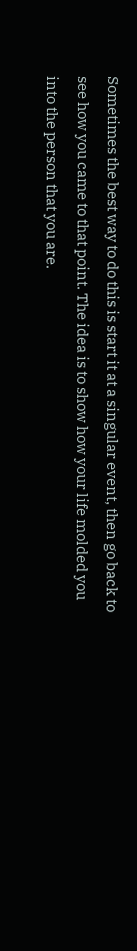Sometimes the best way to do this is start it at a singular event, then go back to see how you came to that point. The idea is to show how your life molded you into the person that you are.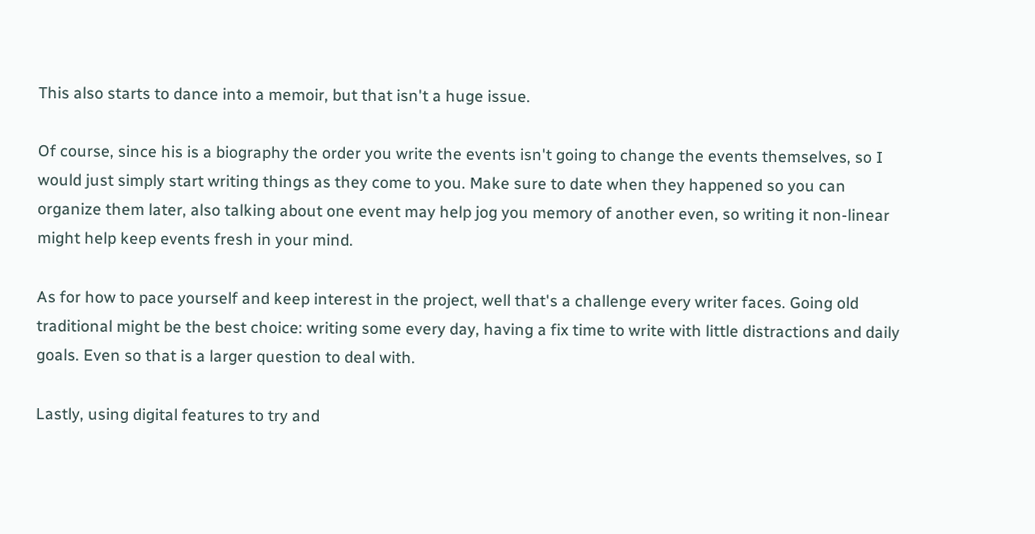This also starts to dance into a memoir, but that isn't a huge issue.

Of course, since his is a biography the order you write the events isn't going to change the events themselves, so I would just simply start writing things as they come to you. Make sure to date when they happened so you can organize them later, also talking about one event may help jog you memory of another even, so writing it non-linear might help keep events fresh in your mind.

As for how to pace yourself and keep interest in the project, well that's a challenge every writer faces. Going old traditional might be the best choice: writing some every day, having a fix time to write with little distractions and daily goals. Even so that is a larger question to deal with.

Lastly, using digital features to try and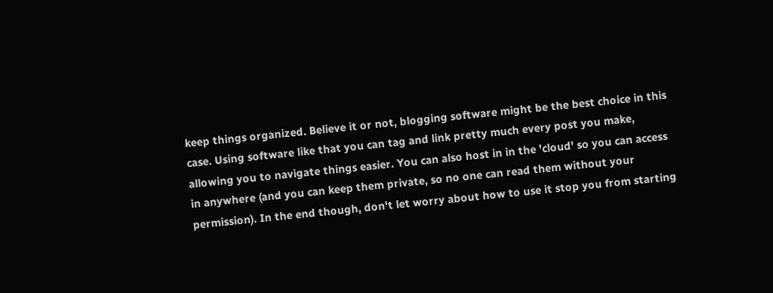keep things organized. Believe it or not, blogging software might be the best choice in this case. Using software like that you can tag and link pretty much every post you make, allowing you to navigate things easier. You can also host in in the 'cloud' so you can access in anywhere (and you can keep them private, so no one can read them without your permission). In the end though, don't let worry about how to use it stop you from starting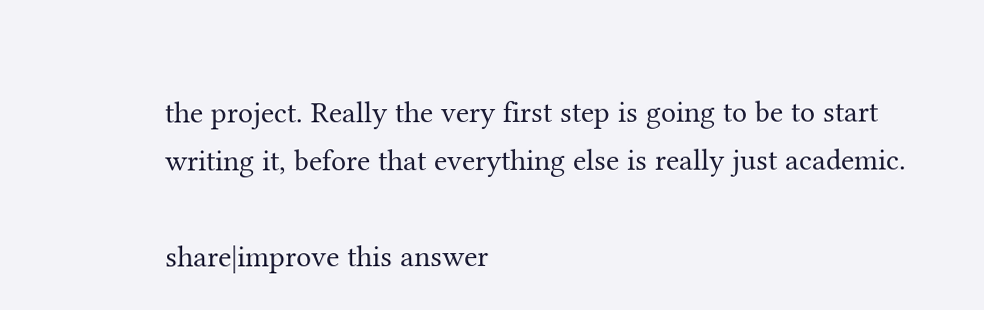the project. Really the very first step is going to be to start writing it, before that everything else is really just academic.

share|improve this answer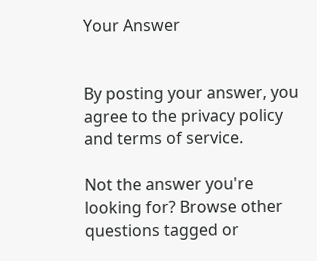Your Answer


By posting your answer, you agree to the privacy policy and terms of service.

Not the answer you're looking for? Browse other questions tagged or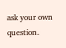ask your own question.